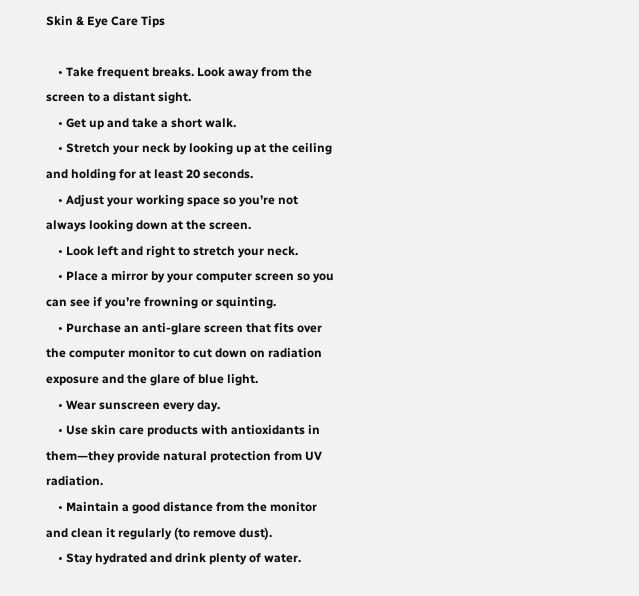Skin & Eye Care Tips

    • Take frequent breaks. Look away from the screen to a distant sight.
    • Get up and take a short walk.
    • Stretch your neck by looking up at the ceiling and holding for at least 20 seconds.
    • Adjust your working space so you’re not always looking down at the screen.
    • Look left and right to stretch your neck.
    • Place a mirror by your computer screen so you can see if you’re frowning or squinting.
    • Purchase an anti-glare screen that fits over the computer monitor to cut down on radiation exposure and the glare of blue light.
    • Wear sunscreen every day.
    • Use skin care products with antioxidants in them—they provide natural protection from UV radiation.
    • Maintain a good distance from the monitor and clean it regularly (to remove dust).
    • Stay hydrated and drink plenty of water.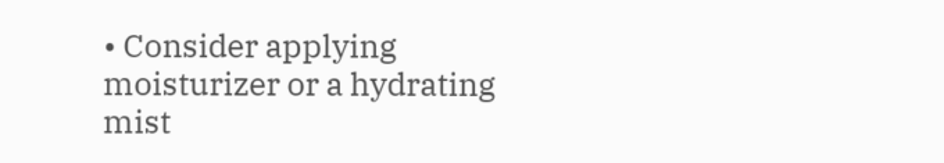• Consider applying moisturizer or a hydrating mist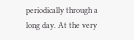periodically through a long day. At the very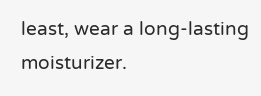least, wear a long-lasting moisturizer.